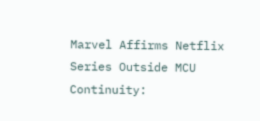Marvel Affirms Netflix Series Outside MCU Continuity: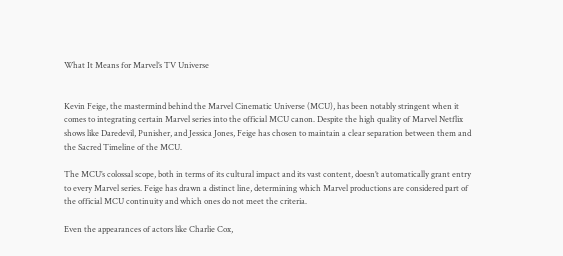What It Means for Marvel’s TV Universe


Kevin Feige, the mastermind behind the Marvel Cinematic Universe (MCU), has been notably stringent when it comes to integrating certain Marvel series into the official MCU canon. Despite the high quality of Marvel Netflix shows like Daredevil, Punisher, and Jessica Jones, Feige has chosen to maintain a clear separation between them and the Sacred Timeline of the MCU.

The MCU’s colossal scope, both in terms of its cultural impact and its vast content, doesn’t automatically grant entry to every Marvel series. Feige has drawn a distinct line, determining which Marvel productions are considered part of the official MCU continuity and which ones do not meet the criteria.

Even the appearances of actors like Charlie Cox,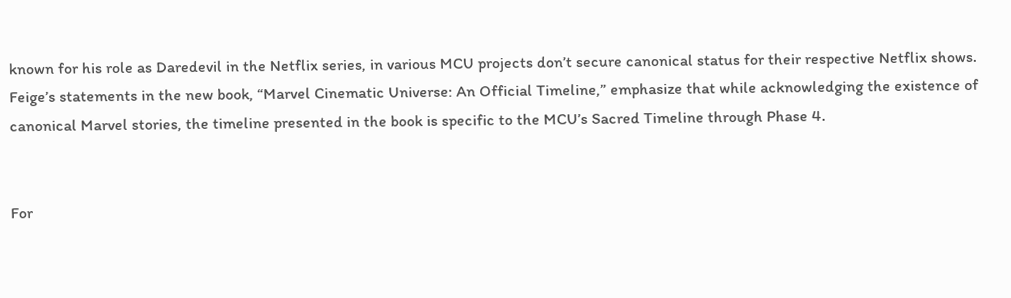known for his role as Daredevil in the Netflix series, in various MCU projects don’t secure canonical status for their respective Netflix shows. Feige’s statements in the new book, “Marvel Cinematic Universe: An Official Timeline,” emphasize that while acknowledging the existence of canonical Marvel stories, the timeline presented in the book is specific to the MCU’s Sacred Timeline through Phase 4.


For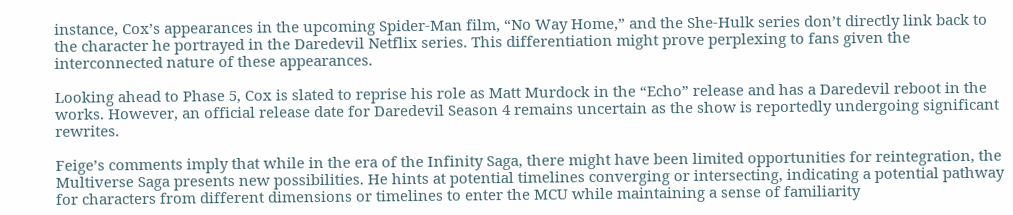instance, Cox’s appearances in the upcoming Spider-Man film, “No Way Home,” and the She-Hulk series don’t directly link back to the character he portrayed in the Daredevil Netflix series. This differentiation might prove perplexing to fans given the interconnected nature of these appearances.

Looking ahead to Phase 5, Cox is slated to reprise his role as Matt Murdock in the “Echo” release and has a Daredevil reboot in the works. However, an official release date for Daredevil Season 4 remains uncertain as the show is reportedly undergoing significant rewrites.

Feige’s comments imply that while in the era of the Infinity Saga, there might have been limited opportunities for reintegration, the Multiverse Saga presents new possibilities. He hints at potential timelines converging or intersecting, indicating a potential pathway for characters from different dimensions or timelines to enter the MCU while maintaining a sense of familiarity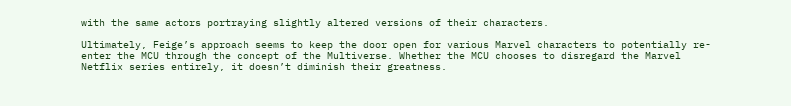with the same actors portraying slightly altered versions of their characters.

Ultimately, Feige’s approach seems to keep the door open for various Marvel characters to potentially re-enter the MCU through the concept of the Multiverse. Whether the MCU chooses to disregard the Marvel Netflix series entirely, it doesn’t diminish their greatness.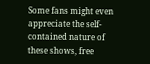Some fans might even appreciate the self-contained nature of these shows, free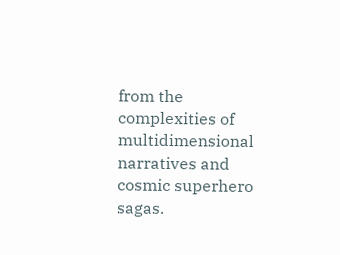from the complexities of multidimensional narratives and cosmic superhero sagas.